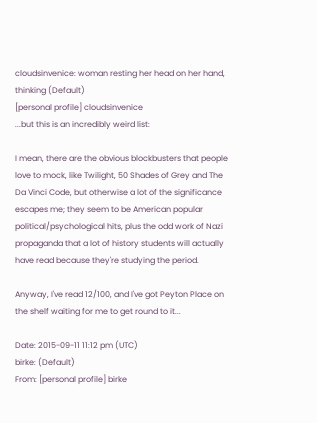cloudsinvenice: woman resting her head on her hand, thinking (Default)
[personal profile] cloudsinvenice
...but this is an incredibly weird list:

I mean, there are the obvious blockbusters that people love to mock, like Twilight, 50 Shades of Grey and The Da Vinci Code, but otherwise a lot of the significance escapes me; they seem to be American popular political/psychological hits, plus the odd work of Nazi propaganda that a lot of history students will actually have read because they're studying the period.

Anyway, I've read 12/100, and I've got Peyton Place on the shelf waiting for me to get round to it...

Date: 2015-09-11 11:12 pm (UTC)
birke: (Default)
From: [personal profile] birke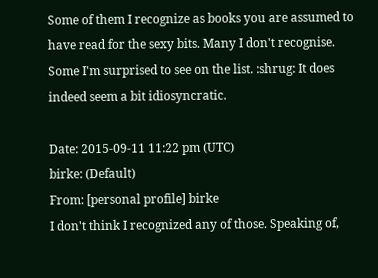Some of them I recognize as books you are assumed to have read for the sexy bits. Many I don't recognise. Some I'm surprised to see on the list. :shrug: It does indeed seem a bit idiosyncratic.

Date: 2015-09-11 11:22 pm (UTC)
birke: (Default)
From: [personal profile] birke
I don't think I recognized any of those. Speaking of,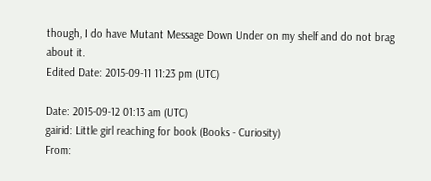though, I do have Mutant Message Down Under on my shelf and do not brag about it.
Edited Date: 2015-09-11 11:23 pm (UTC)

Date: 2015-09-12 01:13 am (UTC)
gairid: Little girl reaching for book (Books - Curiosity)
From: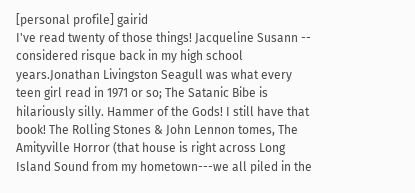[personal profile] gairid
I've read twenty of those things! Jacqueline Susann -- considered risque back in my high school years.Jonathan Livingston Seagull was what every teen girl read in 1971 or so; The Satanic Bibe is hilariously silly. Hammer of the Gods! I still have that book! The Rolling Stones & John Lennon tomes, The Amityville Horror (that house is right across Long Island Sound from my hometown---we all piled in the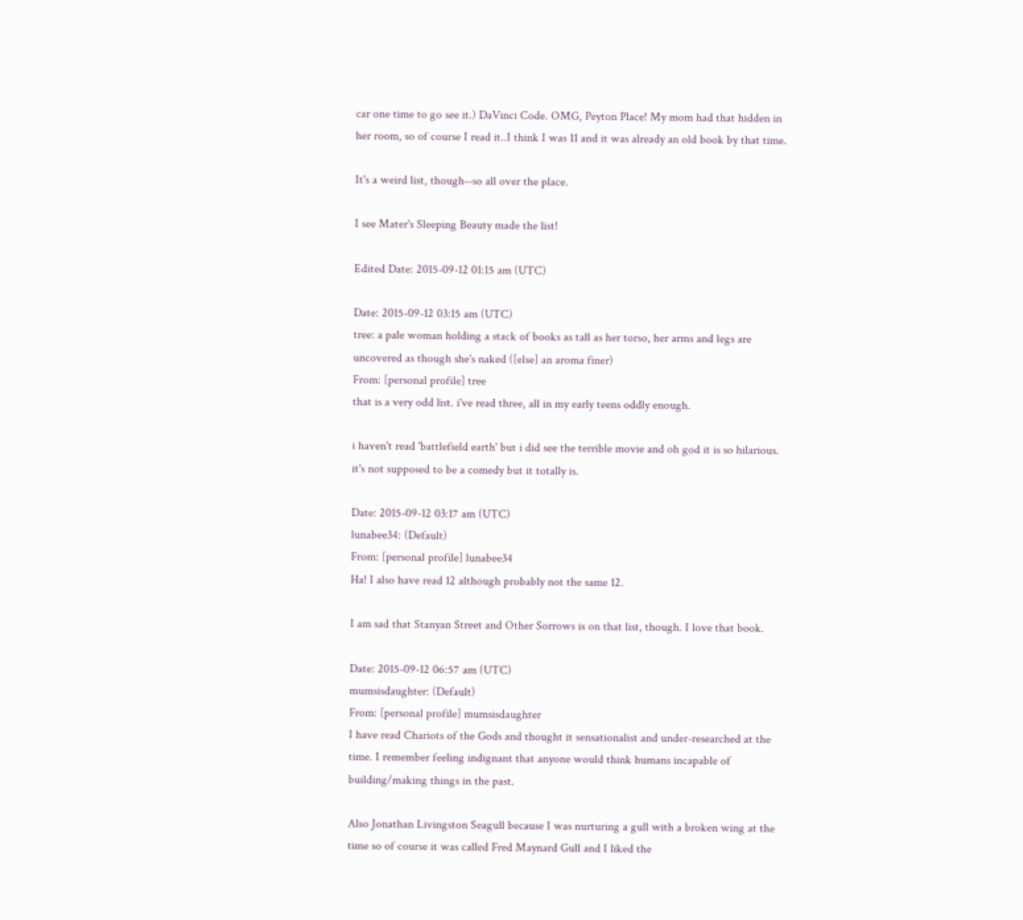car one time to go see it.) DaVinci Code. OMG, Peyton Place! My mom had that hidden in her room, so of course I read it..I think I was 11 and it was already an old book by that time.

It's a weird list, though--so all over the place.

I see Mater's Sleeping Beauty made the list!

Edited Date: 2015-09-12 01:15 am (UTC)

Date: 2015-09-12 03:15 am (UTC)
tree: a pale woman holding a stack of books as tall as her torso, her arms and legs are uncovered as though she's naked ([else] an aroma finer)
From: [personal profile] tree
that is a very odd list. i've read three, all in my early teens oddly enough.

i haven't read 'battlefield earth' but i did see the terrible movie and oh god it is so hilarious. it's not supposed to be a comedy but it totally is.

Date: 2015-09-12 03:17 am (UTC)
lunabee34: (Default)
From: [personal profile] lunabee34
Ha! I also have read 12 although probably not the same 12.

I am sad that Stanyan Street and Other Sorrows is on that list, though. I love that book.

Date: 2015-09-12 06:57 am (UTC)
mumsisdaughter: (Default)
From: [personal profile] mumsisdaughter
I have read Chariots of the Gods and thought it sensationalist and under-researched at the time. I remember feeling indignant that anyone would think humans incapable of building/making things in the past.

Also Jonathan Livingston Seagull because I was nurturing a gull with a broken wing at the time so of course it was called Fred Maynard Gull and I liked the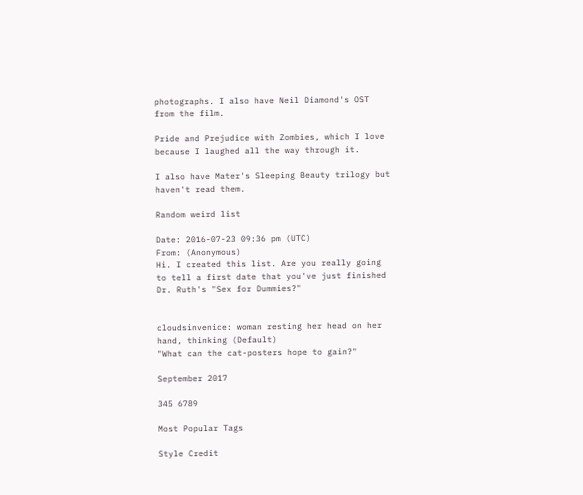photographs. I also have Neil Diamond's OST from the film.

Pride and Prejudice with Zombies, which I love because I laughed all the way through it.

I also have Mater's Sleeping Beauty trilogy but haven't read them.

Random weird list

Date: 2016-07-23 09:36 pm (UTC)
From: (Anonymous)
Hi. I created this list. Are you really going to tell a first date that you've just finished Dr. Ruth's "Sex for Dummies?"


cloudsinvenice: woman resting her head on her hand, thinking (Default)
"What can the cat-posters hope to gain?"

September 2017

345 6789

Most Popular Tags

Style Credit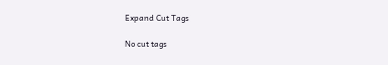Expand Cut Tags

No cut tags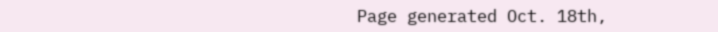Page generated Oct. 18th,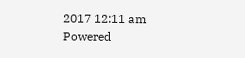2017 12:11 am
Powered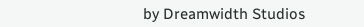by Dreamwidth Studios